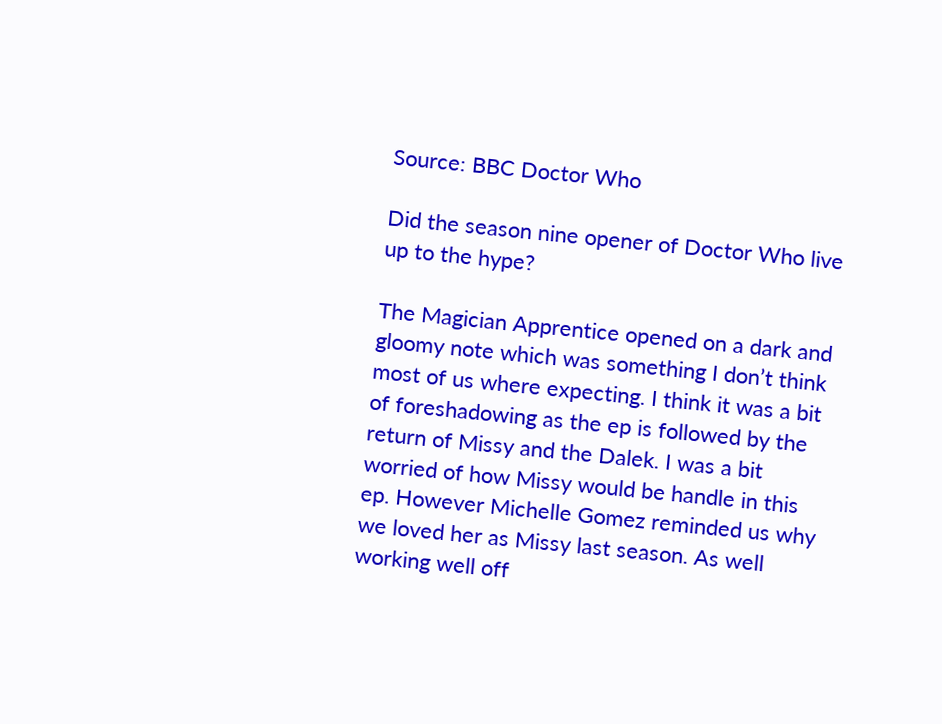Source: BBC Doctor Who

Did the season nine opener of Doctor Who live up to the hype?

The Magician Apprentice opened on a dark and gloomy note which was something I don’t think most of us where expecting. I think it was a bit of foreshadowing as the ep is followed by the return of Missy and the Dalek. I was a bit worried of how Missy would be handle in this ep. However Michelle Gomez reminded us why we loved her as Missy last season. As well working well off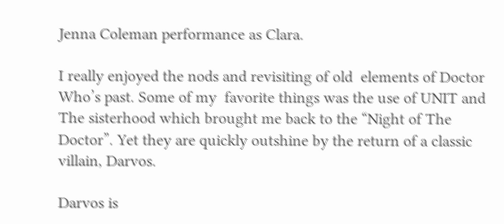Jenna Coleman performance as Clara.

I really enjoyed the nods and revisiting of old  elements of Doctor Who’s past. Some of my  favorite things was the use of UNIT and The sisterhood which brought me back to the “Night of The Doctor”. Yet they are quickly outshine by the return of a classic villain, Darvos.

Darvos is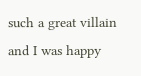such a great villain and I was happy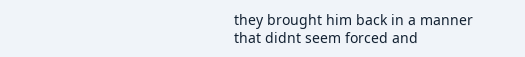they brought him back in a manner that didnt seem forced and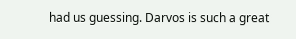had us guessing. Darvos is such a great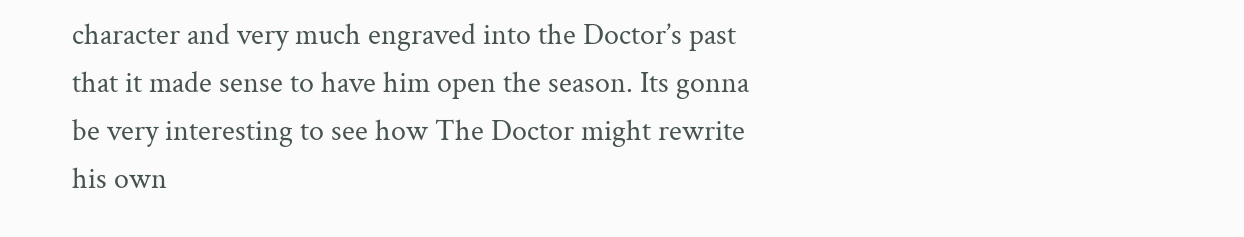character and very much engraved into the Doctor’s past that it made sense to have him open the season. Its gonna be very interesting to see how The Doctor might rewrite his own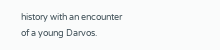history with an encounter of a young Darvos.